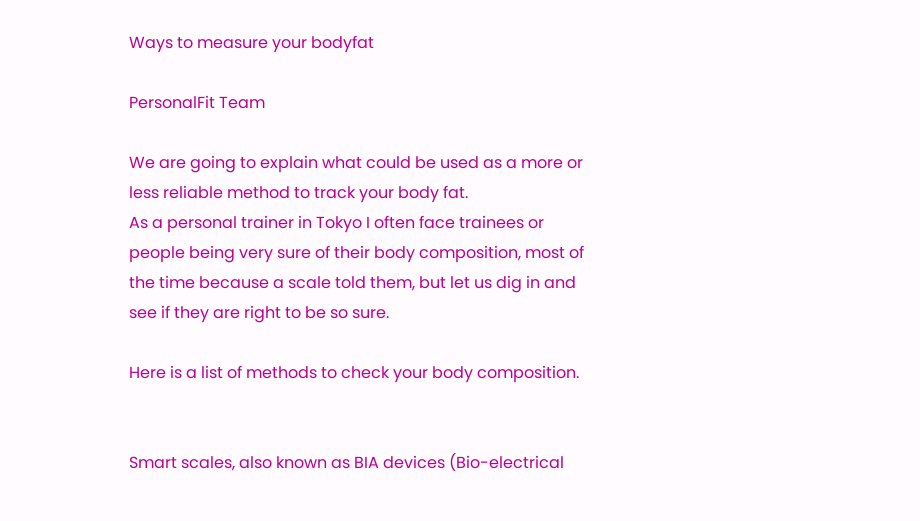Ways to measure your bodyfat

PersonalFit Team

We are going to explain what could be used as a more or less reliable method to track your body fat.
As a personal trainer in Tokyo I often face trainees or people being very sure of their body composition, most of the time because a scale told them, but let us dig in and see if they are right to be so sure.

Here is a list of methods to check your body composition.


Smart scales, also known as BIA devices (Bio-electrical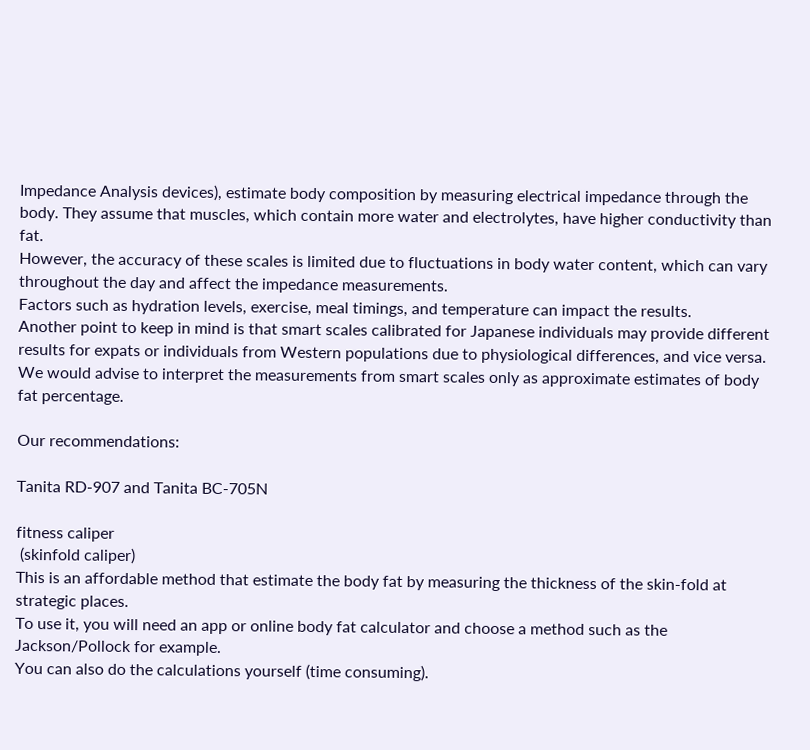Impedance Analysis devices), estimate body composition by measuring electrical impedance through the body. They assume that muscles, which contain more water and electrolytes, have higher conductivity than fat.
However, the accuracy of these scales is limited due to fluctuations in body water content, which can vary throughout the day and affect the impedance measurements.
Factors such as hydration levels, exercise, meal timings, and temperature can impact the results.
Another point to keep in mind is that smart scales calibrated for Japanese individuals may provide different results for expats or individuals from Western populations due to physiological differences, and vice versa.
We would advise to interpret the measurements from smart scales only as approximate estimates of body fat percentage.

Our recommendations:

Tanita RD-907 and Tanita BC-705N

fitness caliper
 (skinfold caliper)
This is an affordable method that estimate the body fat by measuring the thickness of the skin-fold at strategic places.
To use it, you will need an app or online body fat calculator and choose a method such as the Jackson/Pollock for example.
You can also do the calculations yourself (time consuming).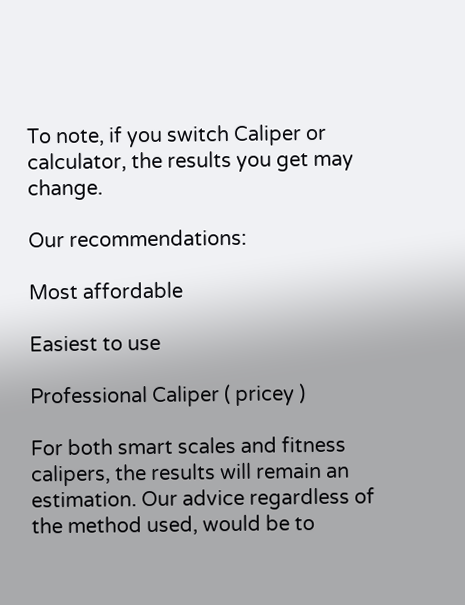To note, if you switch Caliper or calculator, the results you get may change.

Our recommendations:

Most affordable

Easiest to use

Professional Caliper ( pricey )

For both smart scales and fitness calipers, the results will remain an estimation. Our advice regardless of the method used, would be to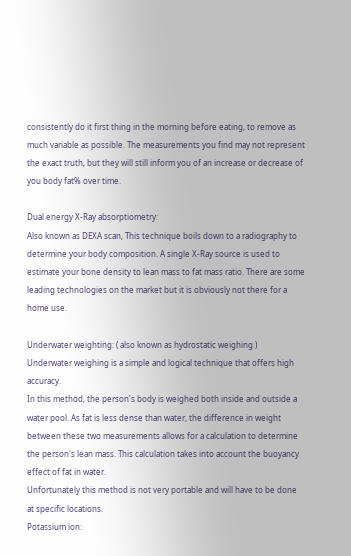consistently do it first thing in the morning before eating, to remove as much variable as possible. The measurements you find may not represent the exact truth, but they will still inform you of an increase or decrease of you body fat% over time.

Dual energy X-Ray absorptiometry:
Also known as DEXA scan, This technique boils down to a radiography to determine your body composition. A single X-Ray source is used to estimate your bone density to lean mass to fat mass ratio. There are some leading technologies on the market but it is obviously not there for a home use.

Underwater weighting: ( also known as hydrostatic weighing )
Underwater weighing is a simple and logical technique that offers high accuracy.
In this method, the person's body is weighed both inside and outside a water pool. As fat is less dense than water, the difference in weight between these two measurements allows for a calculation to determine the person's lean mass. This calculation takes into account the buoyancy effect of fat in water.
Unfortunately this method is not very portable and will have to be done at specific locations.
Potassium ion: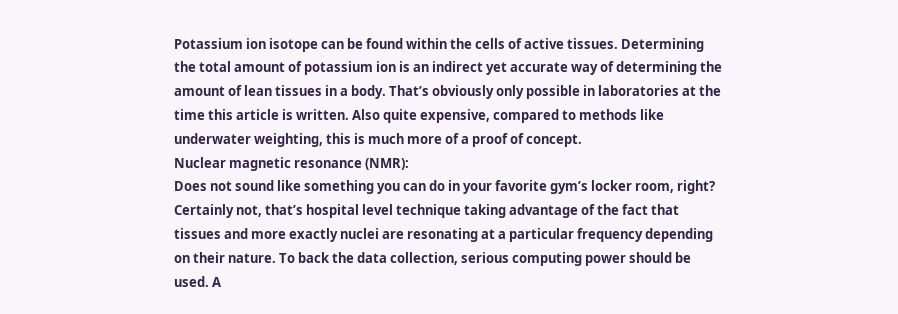Potassium ion isotope can be found within the cells of active tissues. Determining the total amount of potassium ion is an indirect yet accurate way of determining the amount of lean tissues in a body. That’s obviously only possible in laboratories at the time this article is written. Also quite expensive, compared to methods like underwater weighting, this is much more of a proof of concept.
Nuclear magnetic resonance (NMR):
Does not sound like something you can do in your favorite gym’s locker room, right? Certainly not, that’s hospital level technique taking advantage of the fact that tissues and more exactly nuclei are resonating at a particular frequency depending on their nature. To back the data collection, serious computing power should be used. A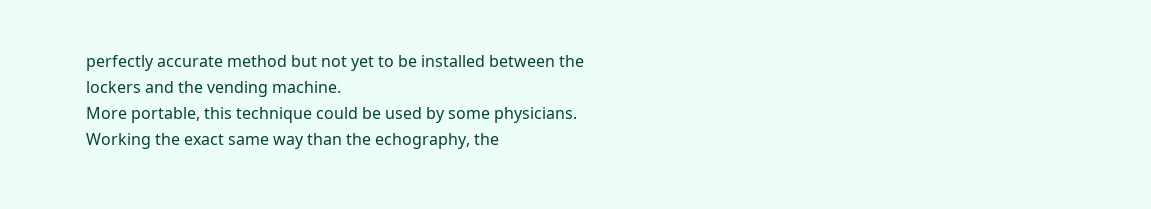perfectly accurate method but not yet to be installed between the lockers and the vending machine.
More portable, this technique could be used by some physicians. Working the exact same way than the echography, the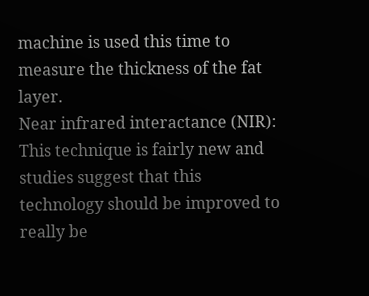machine is used this time to measure the thickness of the fat layer.
Near infrared interactance (NIR):
This technique is fairly new and studies suggest that this technology should be improved to really be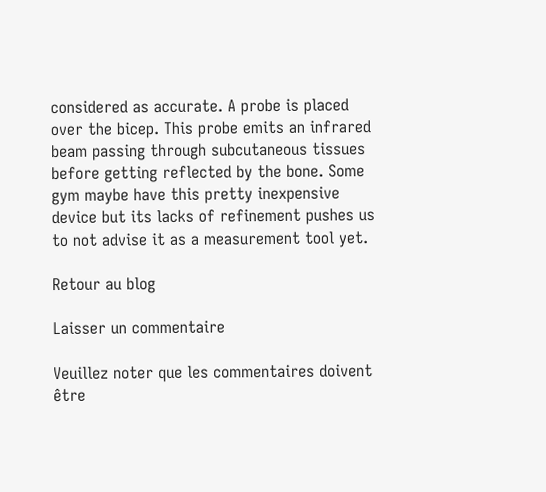considered as accurate. A probe is placed over the bicep. This probe emits an infrared beam passing through subcutaneous tissues before getting reflected by the bone. Some gym maybe have this pretty inexpensive device but its lacks of refinement pushes us to not advise it as a measurement tool yet.

Retour au blog

Laisser un commentaire

Veuillez noter que les commentaires doivent être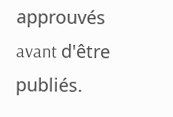approuvés avant d'être publiés.